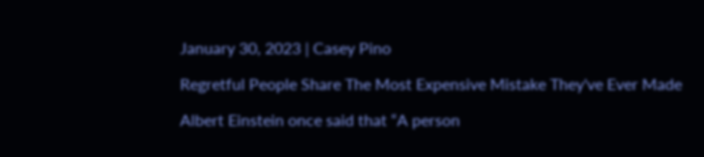January 30, 2023 | Casey Pino

Regretful People Share The Most Expensive Mistake They've Ever Made

Albert Einstein once said that “A person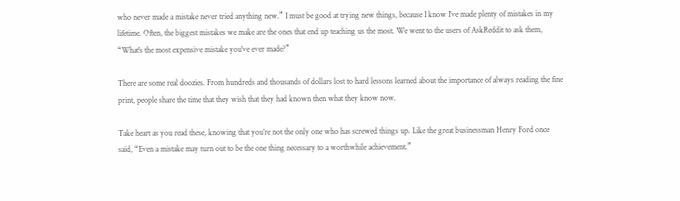who never made a mistake never tried anything new.” I must be good at trying new things, because I know I’ve made plenty of mistakes in my lifetime. Often, the biggest mistakes we make are the ones that end up teaching us the most. We went to the users of AskReddit to ask them, “What's the most expensive mistake you've ever made?”

There are some real doozies. From hundreds and thousands of dollars lost to hard lessons learned about the importance of always reading the fine print, people share the time that they wish that they had known then what they know now.

Take heart as you read these, knowing that you’re not the only one who has screwed things up. Like the great businessman Henry Ford once said, “Even a mistake may turn out to be the one thing necessary to a worthwhile achievement.”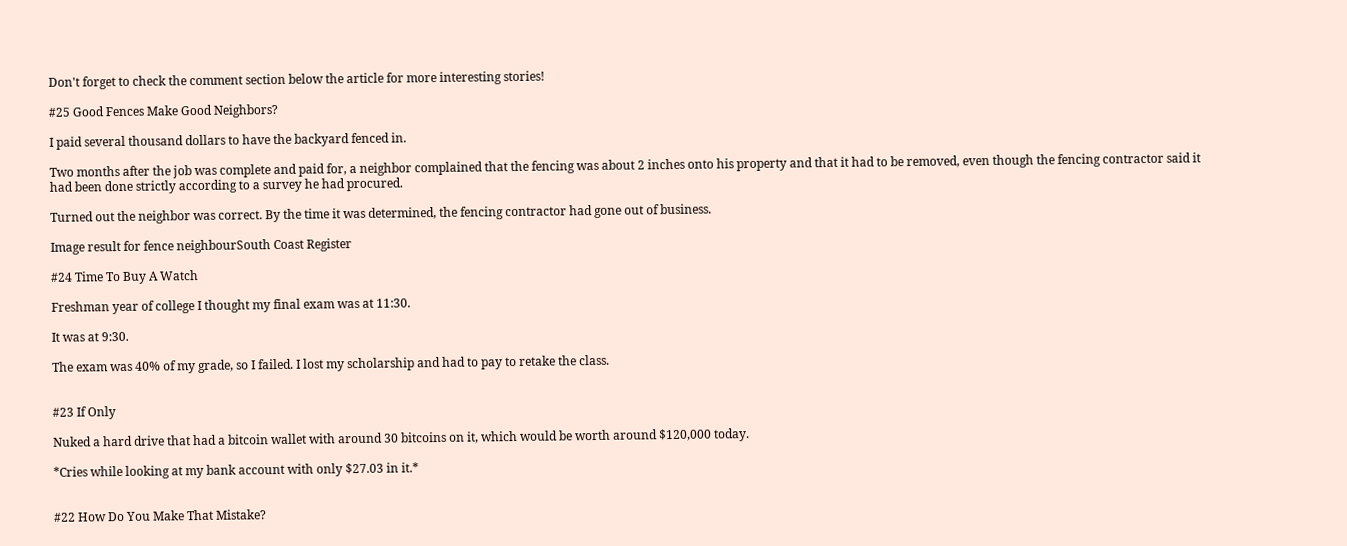Don't forget to check the comment section below the article for more interesting stories!

#25 Good Fences Make Good Neighbors?

I paid several thousand dollars to have the backyard fenced in.

Two months after the job was complete and paid for, a neighbor complained that the fencing was about 2 inches onto his property and that it had to be removed, even though the fencing contractor said it had been done strictly according to a survey he had procured.

Turned out the neighbor was correct. By the time it was determined, the fencing contractor had gone out of business.

Image result for fence neighbourSouth Coast Register

#24 Time To Buy A Watch

Freshman year of college I thought my final exam was at 11:30.

It was at 9:30.

The exam was 40% of my grade, so I failed. I lost my scholarship and had to pay to retake the class.


#23 If Only

Nuked a hard drive that had a bitcoin wallet with around 30 bitcoins on it, which would be worth around $120,000 today.

*Cries while looking at my bank account with only $27.03 in it.*


#22 How Do You Make That Mistake?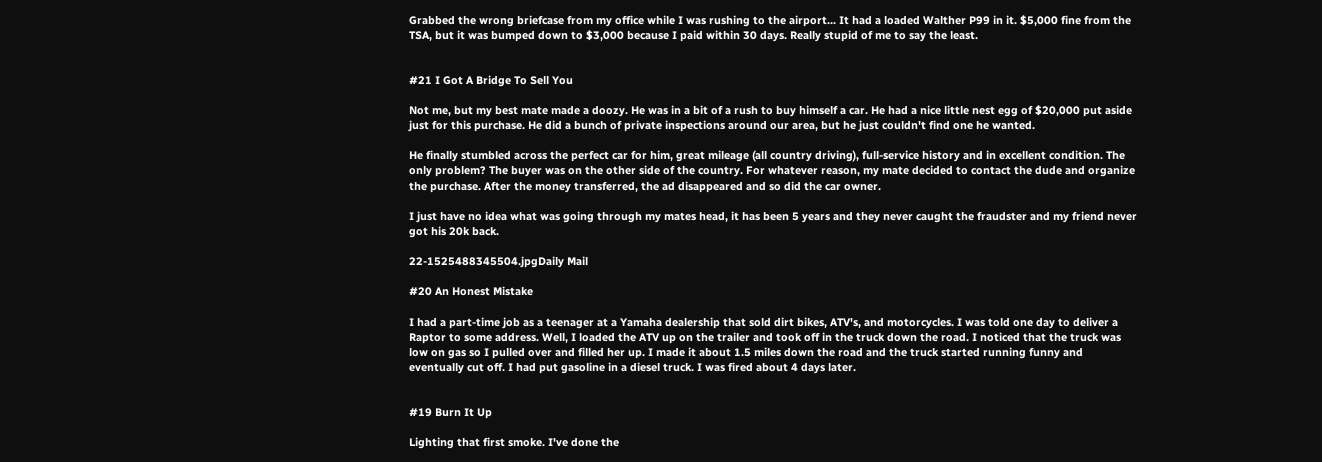Grabbed the wrong briefcase from my office while I was rushing to the airport... It had a loaded Walther P99 in it. $5,000 fine from the TSA, but it was bumped down to $3,000 because I paid within 30 days. Really stupid of me to say the least.


#21 I Got A Bridge To Sell You

Not me, but my best mate made a doozy. He was in a bit of a rush to buy himself a car. He had a nice little nest egg of $20,000 put aside just for this purchase. He did a bunch of private inspections around our area, but he just couldn't find one he wanted.

He finally stumbled across the perfect car for him, great mileage (all country driving), full-service history and in excellent condition. The only problem? The buyer was on the other side of the country. For whatever reason, my mate decided to contact the dude and organize the purchase. After the money transferred, the ad disappeared and so did the car owner.

I just have no idea what was going through my mates head, it has been 5 years and they never caught the fraudster and my friend never got his 20k back.

22-1525488345504.jpgDaily Mail

#20 An Honest Mistake

I had a part-time job as a teenager at a Yamaha dealership that sold dirt bikes, ATV's, and motorcycles. I was told one day to deliver a Raptor to some address. Well, I loaded the ATV up on the trailer and took off in the truck down the road. I noticed that the truck was low on gas so I pulled over and filled her up. I made it about 1.5 miles down the road and the truck started running funny and eventually cut off. I had put gasoline in a diesel truck. I was fired about 4 days later.


#19 Burn It Up

Lighting that first smoke. I've done the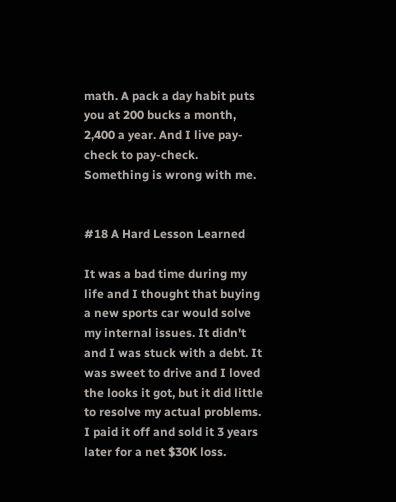math. A pack a day habit puts you at 200 bucks a month, 2,400 a year. And I live pay-check to pay-check. Something is wrong with me.


#18 A Hard Lesson Learned

It was a bad time during my life and I thought that buying a new sports car would solve my internal issues. It didn't and I was stuck with a debt. It was sweet to drive and I loved the looks it got, but it did little to resolve my actual problems. I paid it off and sold it 3 years later for a net $30K loss.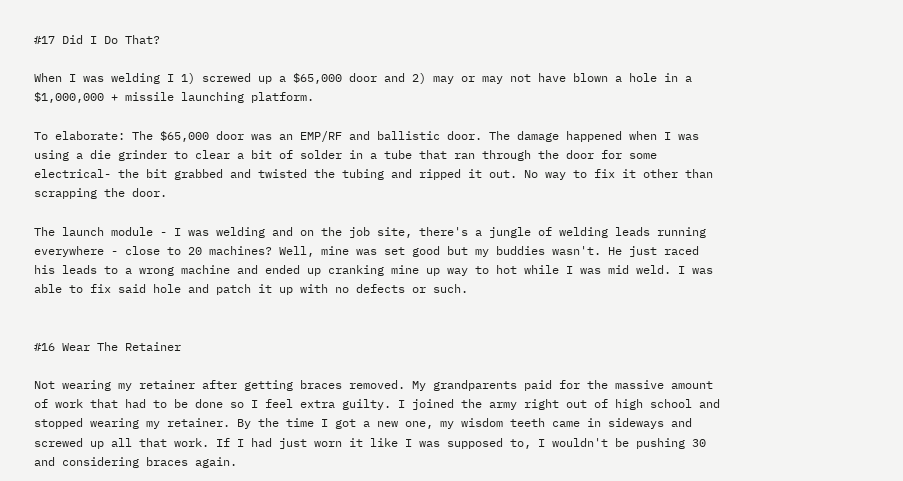#17 Did I Do That?

When I was welding I 1) screwed up a $65,000 door and 2) may or may not have blown a hole in a $1,000,000 + missile launching platform.

To elaborate: The $65,000 door was an EMP/RF and ballistic door. The damage happened when I was using a die grinder to clear a bit of solder in a tube that ran through the door for some electrical- the bit grabbed and twisted the tubing and ripped it out. No way to fix it other than scrapping the door.

The launch module - I was welding and on the job site, there's a jungle of welding leads running everywhere - close to 20 machines? Well, mine was set good but my buddies wasn't. He just raced his leads to a wrong machine and ended up cranking mine up way to hot while I was mid weld. I was able to fix said hole and patch it up with no defects or such.


#16 Wear The Retainer

Not wearing my retainer after getting braces removed. My grandparents paid for the massive amount of work that had to be done so I feel extra guilty. I joined the army right out of high school and stopped wearing my retainer. By the time I got a new one, my wisdom teeth came in sideways and screwed up all that work. If I had just worn it like I was supposed to, I wouldn't be pushing 30 and considering braces again.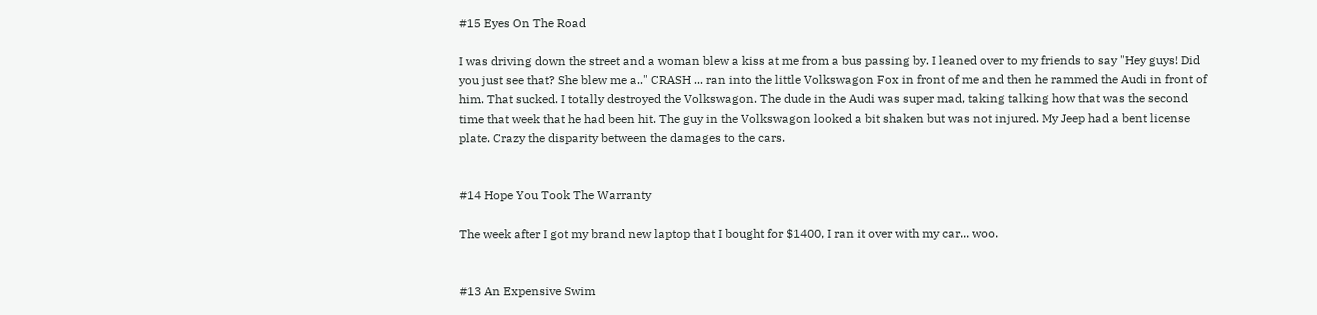#15 Eyes On The Road

I was driving down the street and a woman blew a kiss at me from a bus passing by. I leaned over to my friends to say "Hey guys! Did you just see that? She blew me a.." CRASH ... ran into the little Volkswagon Fox in front of me and then he rammed the Audi in front of him. That sucked. I totally destroyed the Volkswagon. The dude in the Audi was super mad, taking talking how that was the second time that week that he had been hit. The guy in the Volkswagon looked a bit shaken but was not injured. My Jeep had a bent license plate. Crazy the disparity between the damages to the cars.


#14 Hope You Took The Warranty

The week after I got my brand new laptop that I bought for $1400, I ran it over with my car... woo.


#13 An Expensive Swim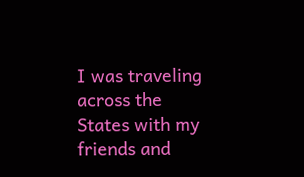I was traveling across the States with my friends and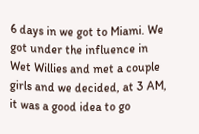6 days in we got to Miami. We got under the influence in Wet Willies and met a couple girls and we decided, at 3 AM, it was a good idea to go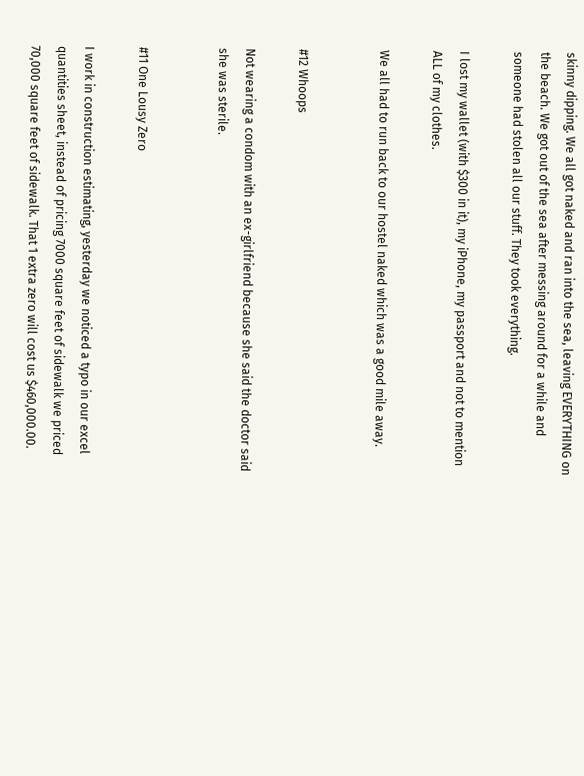skinny dipping. We all got naked and ran into the sea, leaving EVERYTHING on the beach. We got out of the sea after messing around for a while and someone had stolen all our stuff. They took everything.

I lost my wallet (with $300 in it), my iPhone, my passport and not to mention ALL of my clothes.

We all had to run back to our hostel naked which was a good mile away.


#12 Whoops

Not wearing a condom with an ex-girlfriend because she said the doctor said she was sterile.


#11 One Lousy Zero

I work in construction estimating, yesterday we noticed a typo in our excel quantities sheet, instead of pricing 7000 square feet of sidewalk we priced 70,000 square feet of sidewalk. That 1 extra zero will cost us $460,000.00.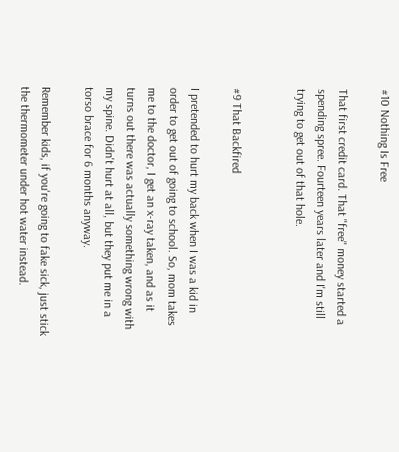#10 Nothing Is Free

That first credit card. That "free" money started a spending spree. Fourteen years later and I'm still trying to get out of that hole.


#9 That Backfired

I pretended to hurt my back when I was a kid in order to get out of going to school. So, mom takes me to the doctor, I get an x-ray taken, and as it turns out there was actually something wrong with my spine. Didn't hurt at all, but they put me in a torso brace for 6 months anyway.

Remember kids, if you're going to fake sick, just stick the thermometer under hot water instead.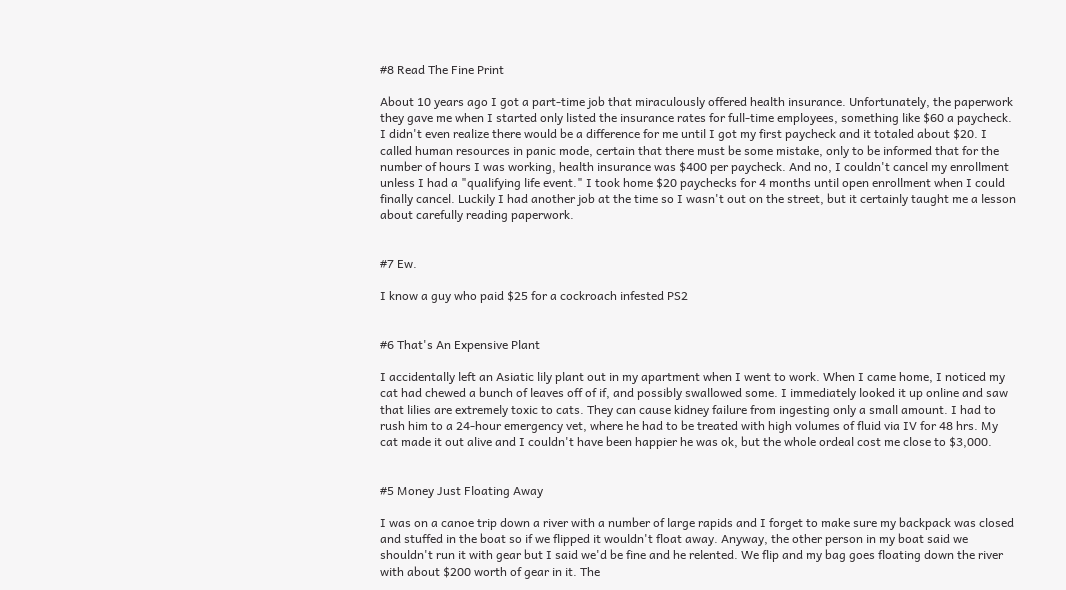#8 Read The Fine Print

About 10 years ago I got a part-time job that miraculously offered health insurance. Unfortunately, the paperwork they gave me when I started only listed the insurance rates for full-time employees, something like $60 a paycheck. I didn't even realize there would be a difference for me until I got my first paycheck and it totaled about $20. I called human resources in panic mode, certain that there must be some mistake, only to be informed that for the number of hours I was working, health insurance was $400 per paycheck. And no, I couldn't cancel my enrollment unless I had a "qualifying life event." I took home $20 paychecks for 4 months until open enrollment when I could finally cancel. Luckily I had another job at the time so I wasn't out on the street, but it certainly taught me a lesson about carefully reading paperwork.


#7 Ew.

I know a guy who paid $25 for a cockroach infested PS2


#6 That's An Expensive Plant

I accidentally left an Asiatic lily plant out in my apartment when I went to work. When I came home, I noticed my cat had chewed a bunch of leaves off of if, and possibly swallowed some. I immediately looked it up online and saw that lilies are extremely toxic to cats. They can cause kidney failure from ingesting only a small amount. I had to rush him to a 24-hour emergency vet, where he had to be treated with high volumes of fluid via IV for 48 hrs. My cat made it out alive and I couldn't have been happier he was ok, but the whole ordeal cost me close to $3,000.


#5 Money Just Floating Away

I was on a canoe trip down a river with a number of large rapids and I forget to make sure my backpack was closed and stuffed in the boat so if we flipped it wouldn't float away. Anyway, the other person in my boat said we shouldn't run it with gear but I said we'd be fine and he relented. We flip and my bag goes floating down the river with about $200 worth of gear in it. The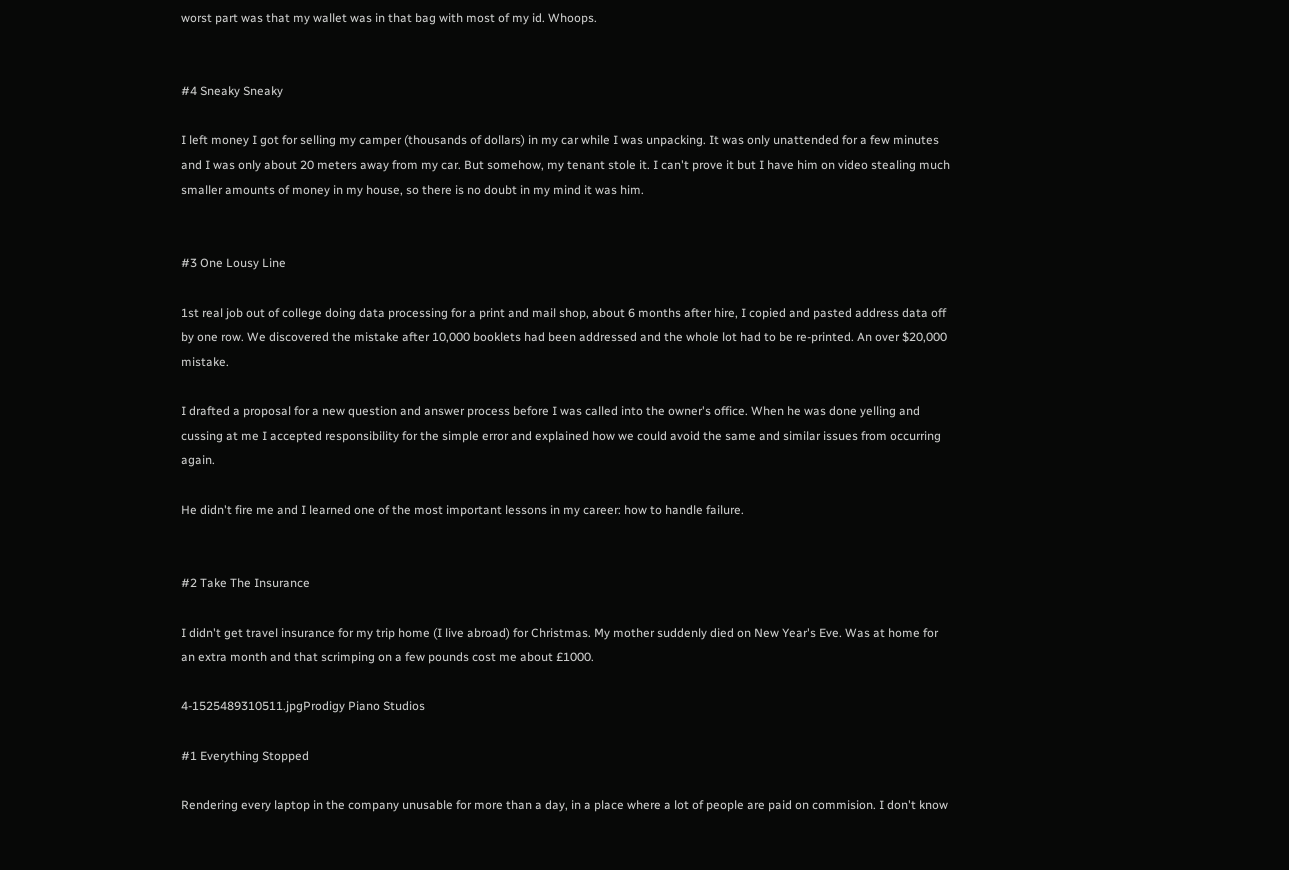worst part was that my wallet was in that bag with most of my id. Whoops.


#4 Sneaky Sneaky

I left money I got for selling my camper (thousands of dollars) in my car while I was unpacking. It was only unattended for a few minutes and I was only about 20 meters away from my car. But somehow, my tenant stole it. I can't prove it but I have him on video stealing much smaller amounts of money in my house, so there is no doubt in my mind it was him.


#3 One Lousy Line

1st real job out of college doing data processing for a print and mail shop, about 6 months after hire, I copied and pasted address data off by one row. We discovered the mistake after 10,000 booklets had been addressed and the whole lot had to be re-printed. An over $20,000 mistake.

I drafted a proposal for a new question and answer process before I was called into the owner's office. When he was done yelling and cussing at me I accepted responsibility for the simple error and explained how we could avoid the same and similar issues from occurring again.

He didn't fire me and I learned one of the most important lessons in my career: how to handle failure.


#2 Take The Insurance

I didn't get travel insurance for my trip home (I live abroad) for Christmas. My mother suddenly died on New Year's Eve. Was at home for an extra month and that scrimping on a few pounds cost me about £1000.

4-1525489310511.jpgProdigy Piano Studios

#1 Everything Stopped

Rendering every laptop in the company unusable for more than a day, in a place where a lot of people are paid on commision. I don't know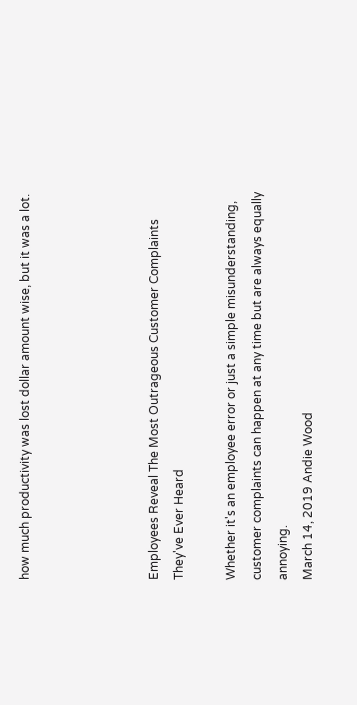how much productivity was lost dollar amount wise, but it was a lot.




Employees Reveal The Most Outrageous Customer Complaints They've Ever Heard

Whether it's an employee error or just a simple misunderstanding, customer complaints can happen at any time but are always equally annoying.
March 14, 2019 Andie Wood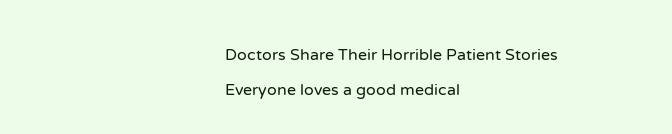Doctors Share Their Horrible Patient Stories

Everyone loves a good medical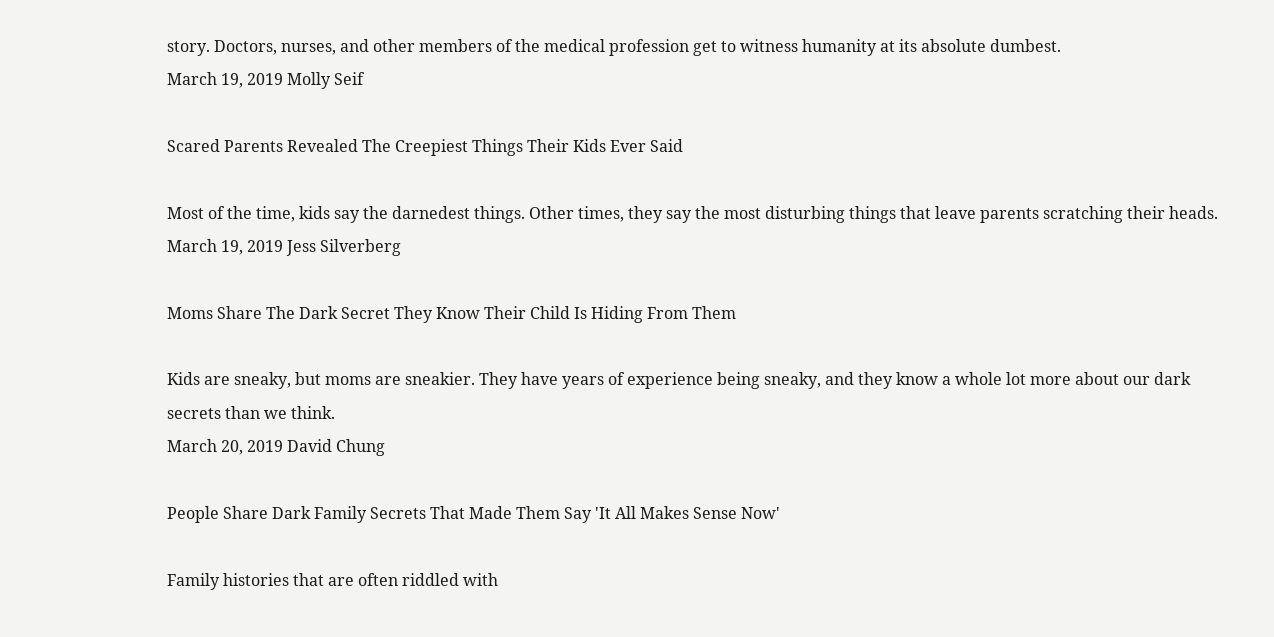story. Doctors, nurses, and other members of the medical profession get to witness humanity at its absolute dumbest.
March 19, 2019 Molly Seif

Scared Parents Revealed The Creepiest Things Their Kids Ever Said

Most of the time, kids say the darnedest things. Other times, they say the most disturbing things that leave parents scratching their heads.
March 19, 2019 Jess Silverberg

Moms Share The Dark Secret They Know Their Child Is Hiding From Them

Kids are sneaky, but moms are sneakier. They have years of experience being sneaky, and they know a whole lot more about our dark secrets than we think.
March 20, 2019 David Chung

People Share Dark Family Secrets That Made Them Say 'It All Makes Sense Now'

Family histories that are often riddled with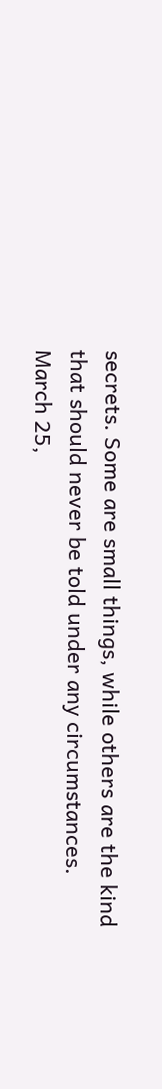secrets. Some are small things, while others are the kind that should never be told under any circumstances.
March 25,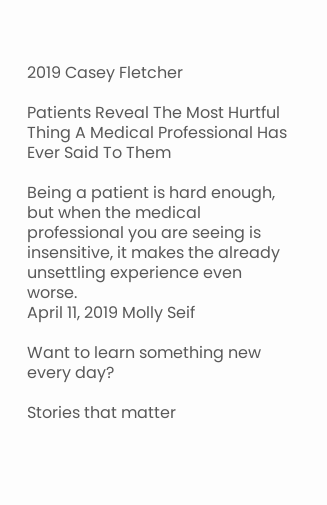2019 Casey Fletcher

Patients Reveal The Most Hurtful Thing A Medical Professional Has Ever Said To Them

Being a patient is hard enough, but when the medical professional you are seeing is insensitive, it makes the already unsettling experience even worse.
April 11, 2019 Molly Seif

Want to learn something new every day?

Stories that matter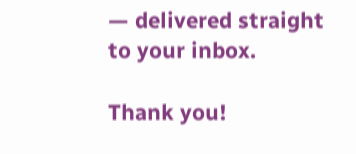— delivered straight to your inbox.

Thank you!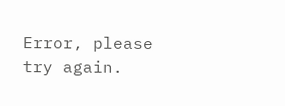Error, please try again.